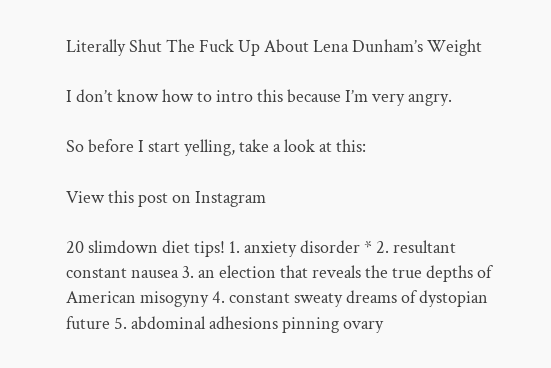Literally Shut The Fuck Up About Lena Dunham’s Weight

I don’t know how to intro this because I’m very angry.

So before I start yelling, take a look at this:

View this post on Instagram

20 slimdown diet tips! 1. anxiety disorder * 2. resultant constant nausea 3. an election that reveals the true depths of American misogyny 4. constant sweaty dreams of dystopian future 5. abdominal adhesions pinning ovary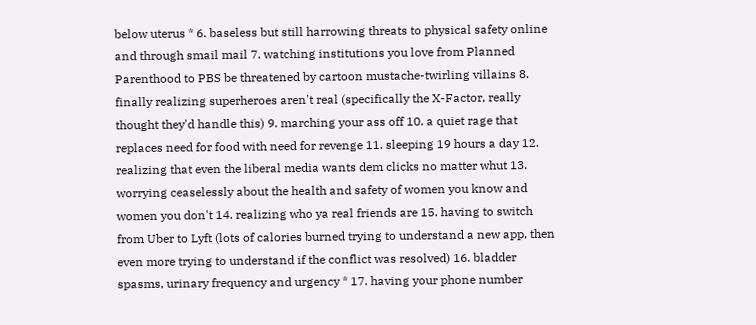below uterus * 6. baseless but still harrowing threats to physical safety online and through smail mail 7. watching institutions you love from Planned Parenthood to PBS be threatened by cartoon mustache-twirling villains 8. finally realizing superheroes aren't real (specifically the X-Factor, really thought they'd handle this) 9. marching your ass off 10. a quiet rage that replaces need for food with need for revenge 11. sleeping 19 hours a day 12. realizing that even the liberal media wants dem clicks no matter whut 13. worrying ceaselessly about the health and safety of women you know and women you don't 14. realizing who ya real friends are 15. having to switch from Uber to Lyft (lots of calories burned trying to understand a new app, then even more trying to understand if the conflict was resolved) 16. bladder spasms, urinary frequency and urgency * 17. having your phone number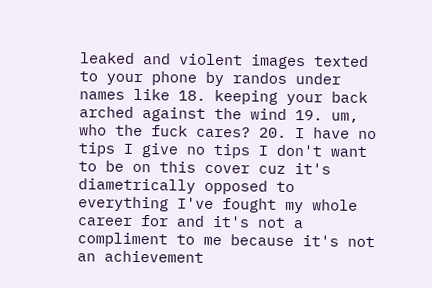leaked and violent images texted to your phone by randos under names like 18. keeping your back arched against the wind 19. um, who the fuck cares? 20. I have no tips I give no tips I don't want to be on this cover cuz it's diametrically opposed to everything I've fought my whole career for and it's not a compliment to me because it's not an achievement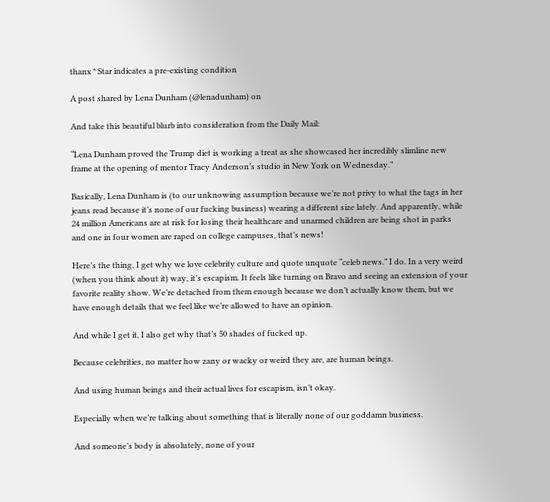thanx * Star indicates a pre-existing condition

A post shared by Lena Dunham (@lenadunham) on

And take this beautiful blurb into consideration from the Daily Mail:

“Lena Dunham proved the Trump diet is working a treat as she showcased her incredibly slimline new frame at the opening of mentor Tracy Anderson’s studio in New York on Wednesday.”

Basically, Lena Dunham is (to our unknowing assumption because we’re not privy to what the tags in her jeans read because it’s none of our fucking business) wearing a different size lately. And apparently, while 24 million Americans are at risk for losing their healthcare and unarmed children are being shot in parks and one in four women are raped on college campuses, that’s news!

Here’s the thing, I get why we love celebrity culture and quote unquote “celeb news.” I do. In a very weird (when you think about it) way, it’s escapism. It feels like turning on Bravo and seeing an extension of your favorite reality show. We’re detached from them enough because we don’t actually know them, but we have enough details that we feel like we’re allowed to have an opinion.

And while I get it, I also get why that’s 50 shades of fucked up.

Because celebrities, no matter how zany or wacky or weird they are, are human beings.

And using human beings and their actual lives for escapism, isn’t okay.

Especially when we’re talking about something that is literally none of our goddamn business.

And someone’s body is absolutely, none of your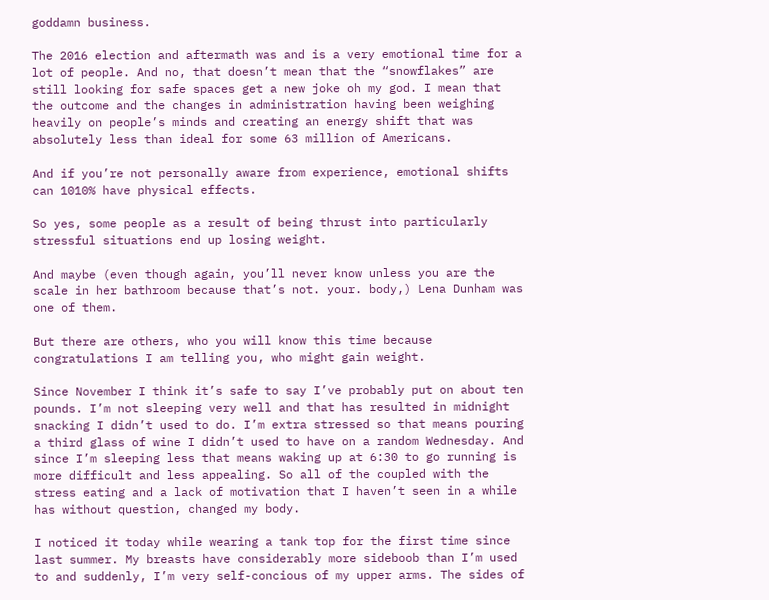goddamn business.

The 2016 election and aftermath was and is a very emotional time for a lot of people. And no, that doesn’t mean that the “snowflakes” are still looking for safe spaces get a new joke oh my god. I mean that the outcome and the changes in administration having been weighing heavily on people’s minds and creating an energy shift that was absolutely less than ideal for some 63 million of Americans.

And if you’re not personally aware from experience, emotional shifts can 1010% have physical effects.

So yes, some people as a result of being thrust into particularly stressful situations end up losing weight.

And maybe (even though again, you’ll never know unless you are the scale in her bathroom because that’s not. your. body,) Lena Dunham was one of them.

But there are others, who you will know this time because congratulations I am telling you, who might gain weight.

Since November I think it’s safe to say I’ve probably put on about ten pounds. I’m not sleeping very well and that has resulted in midnight snacking I didn’t used to do. I’m extra stressed so that means pouring a third glass of wine I didn’t used to have on a random Wednesday. And since I’m sleeping less that means waking up at 6:30 to go running is more difficult and less appealing. So all of the coupled with the stress eating and a lack of motivation that I haven’t seen in a while has without question, changed my body.

I noticed it today while wearing a tank top for the first time since last summer. My breasts have considerably more sideboob than I’m used to and suddenly, I’m very self-concious of my upper arms. The sides of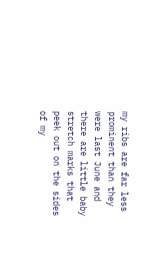my ribs are far less prominent than they were last June and there are little baby stretch marks that peek out on the sides of my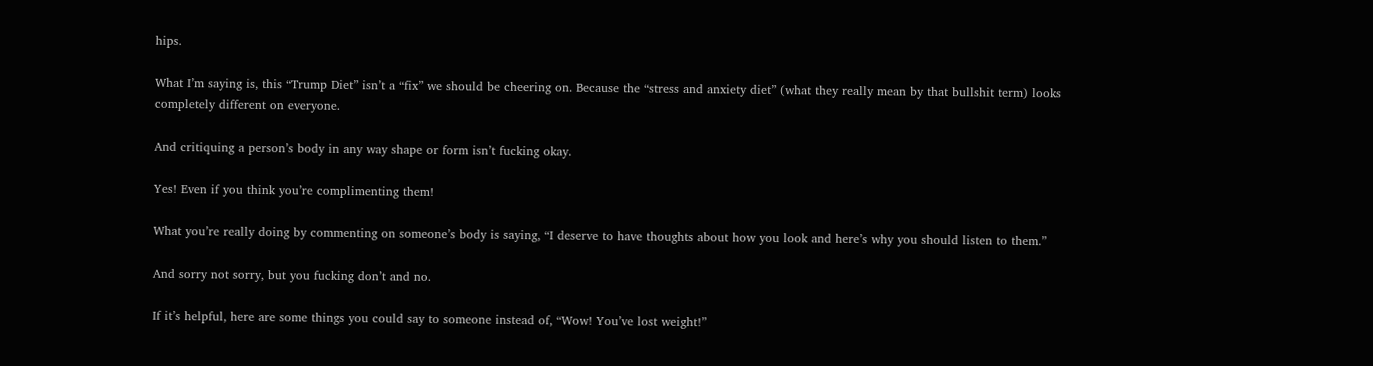hips.

What I’m saying is, this “Trump Diet” isn’t a “fix” we should be cheering on. Because the “stress and anxiety diet” (what they really mean by that bullshit term) looks completely different on everyone.

And critiquing a person’s body in any way shape or form isn’t fucking okay.

Yes! Even if you think you’re complimenting them!

What you’re really doing by commenting on someone’s body is saying, “I deserve to have thoughts about how you look and here’s why you should listen to them.”

And sorry not sorry, but you fucking don’t and no.

If it’s helpful, here are some things you could say to someone instead of, “Wow! You’ve lost weight!”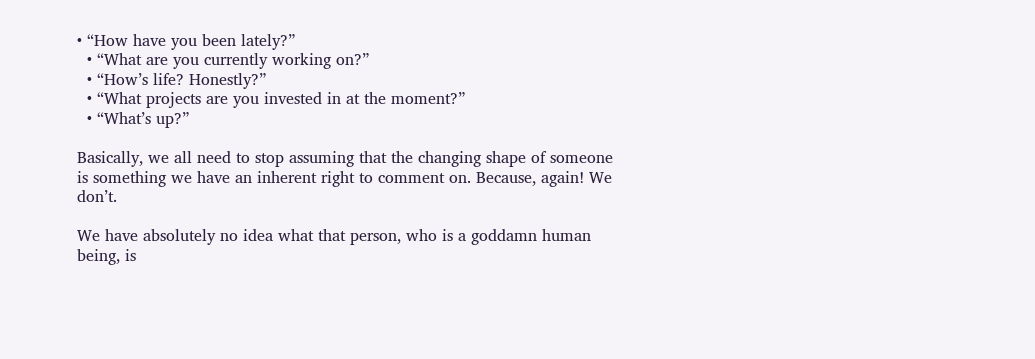• “How have you been lately?”
  • “What are you currently working on?”
  • “How’s life? Honestly?”
  • “What projects are you invested in at the moment?”
  • “What’s up?”

Basically, we all need to stop assuming that the changing shape of someone is something we have an inherent right to comment on. Because, again! We don’t.

We have absolutely no idea what that person, who is a goddamn human being, is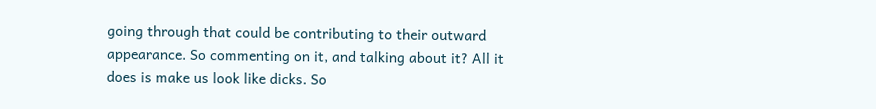going through that could be contributing to their outward appearance. So commenting on it, and talking about it? All it does is make us look like dicks. So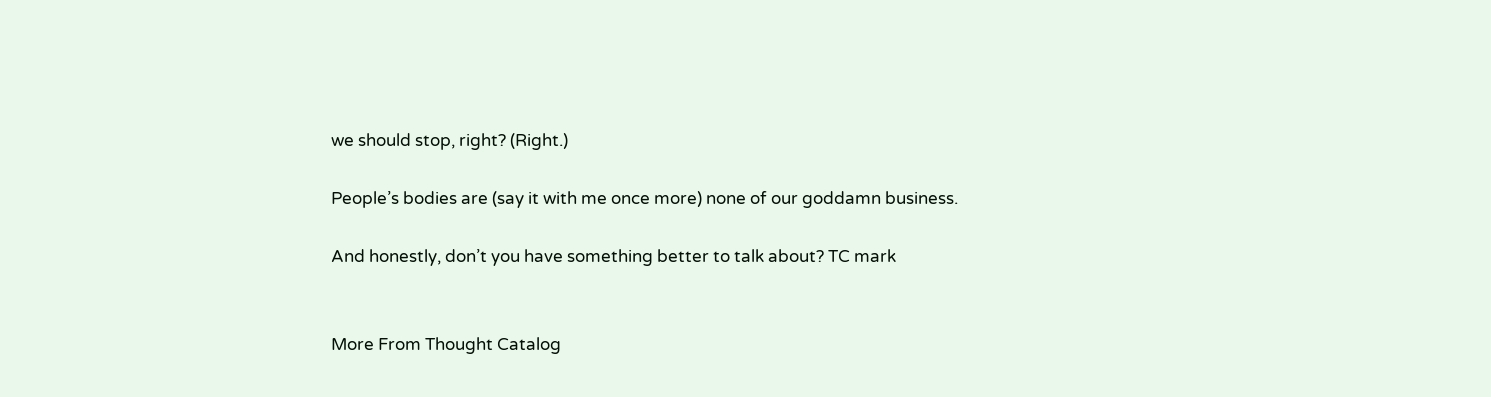we should stop, right? (Right.)

People’s bodies are (say it with me once more) none of our goddamn business.

And honestly, don’t you have something better to talk about? TC mark


More From Thought Catalog